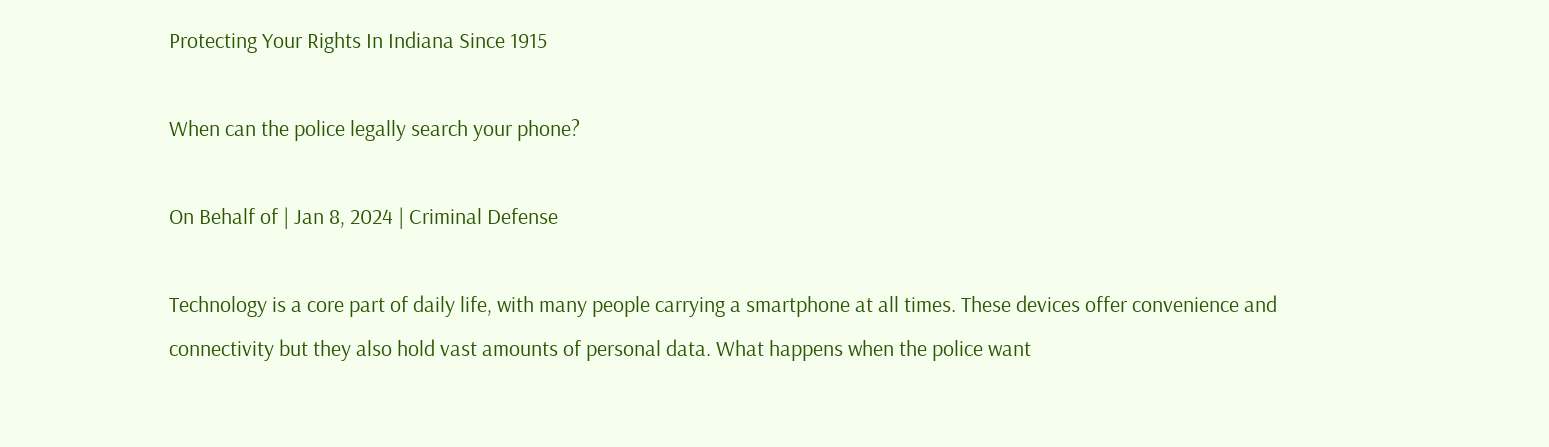Protecting Your Rights In Indiana Since 1915

When can the police legally search your phone?

On Behalf of | Jan 8, 2024 | Criminal Defense

Technology is a core part of daily life, with many people carrying a smartphone at all times. These devices offer convenience and connectivity but they also hold vast amounts of personal data. What happens when the police want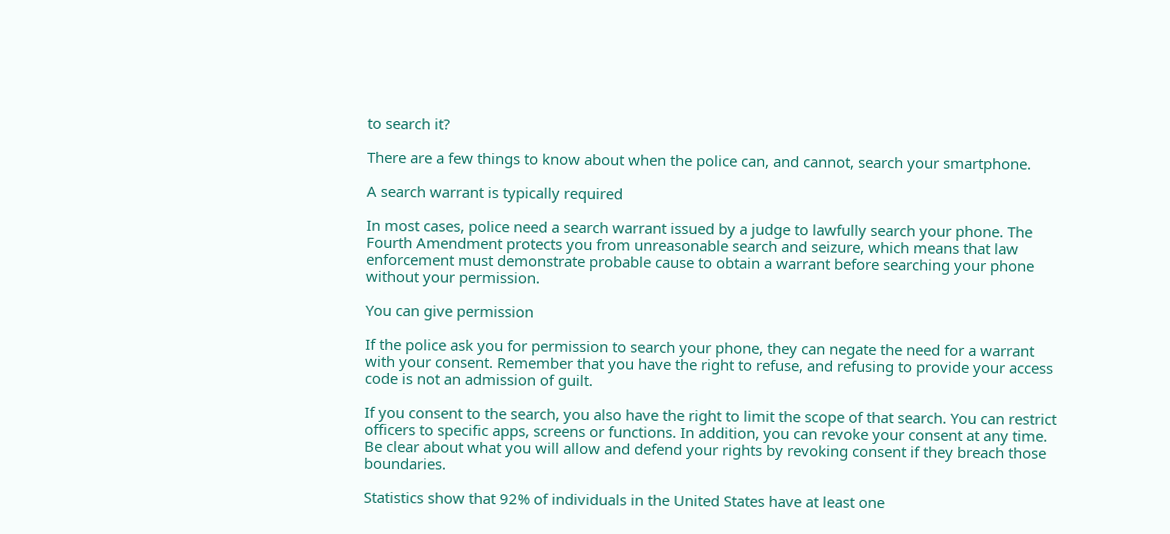to search it?

There are a few things to know about when the police can, and cannot, search your smartphone.

A search warrant is typically required

In most cases, police need a search warrant issued by a judge to lawfully search your phone. The Fourth Amendment protects you from unreasonable search and seizure, which means that law enforcement must demonstrate probable cause to obtain a warrant before searching your phone without your permission.

You can give permission

If the police ask you for permission to search your phone, they can negate the need for a warrant with your consent. Remember that you have the right to refuse, and refusing to provide your access code is not an admission of guilt.

If you consent to the search, you also have the right to limit the scope of that search. You can restrict officers to specific apps, screens or functions. In addition, you can revoke your consent at any time. Be clear about what you will allow and defend your rights by revoking consent if they breach those boundaries.

Statistics show that 92% of individuals in the United States have at least one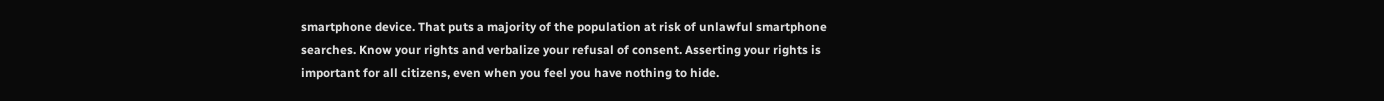smartphone device. That puts a majority of the population at risk of unlawful smartphone searches. Know your rights and verbalize your refusal of consent. Asserting your rights is important for all citizens, even when you feel you have nothing to hide.